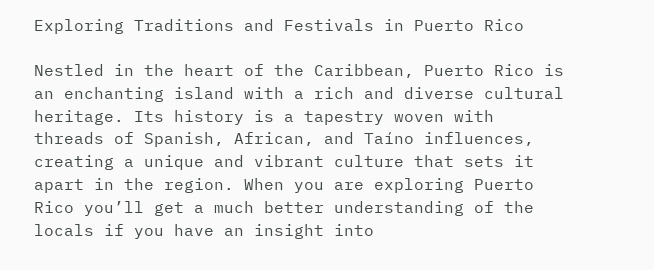Exploring Traditions and Festivals in Puerto Rico

Nestled in the heart of the Caribbean, Puerto Rico is an enchanting island with a rich and diverse cultural heritage. Its history is a tapestry woven with threads of Spanish, African, and Taíno influences, creating a unique and vibrant culture that sets it apart in the region. When you are exploring Puerto Rico you’ll get a much better understanding of the locals if you have an insight into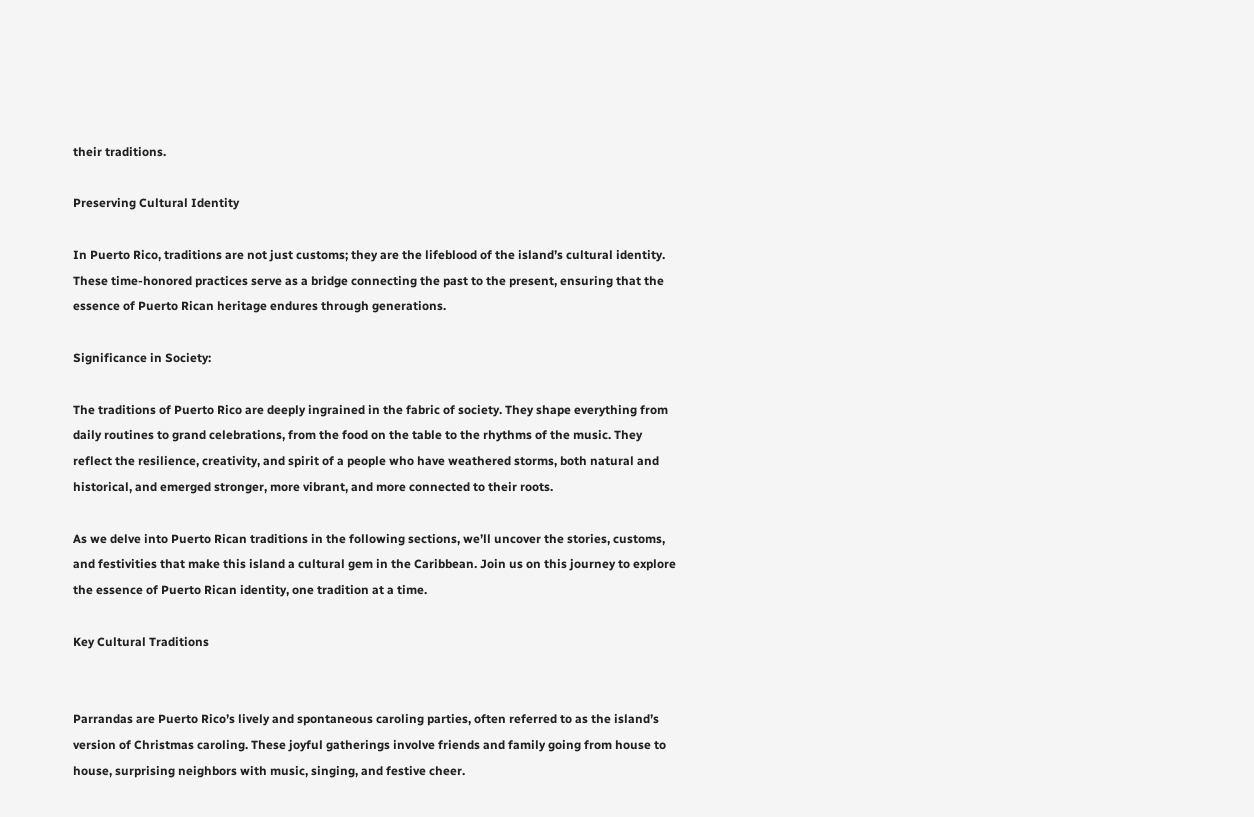their traditions.

Preserving Cultural Identity

In Puerto Rico, traditions are not just customs; they are the lifeblood of the island’s cultural identity. These time-honored practices serve as a bridge connecting the past to the present, ensuring that the essence of Puerto Rican heritage endures through generations.

Significance in Society:

The traditions of Puerto Rico are deeply ingrained in the fabric of society. They shape everything from daily routines to grand celebrations, from the food on the table to the rhythms of the music. They reflect the resilience, creativity, and spirit of a people who have weathered storms, both natural and historical, and emerged stronger, more vibrant, and more connected to their roots.

As we delve into Puerto Rican traditions in the following sections, we’ll uncover the stories, customs, and festivities that make this island a cultural gem in the Caribbean. Join us on this journey to explore the essence of Puerto Rican identity, one tradition at a time.

Key Cultural Traditions


Parrandas are Puerto Rico’s lively and spontaneous caroling parties, often referred to as the island’s version of Christmas caroling. These joyful gatherings involve friends and family going from house to house, surprising neighbors with music, singing, and festive cheer.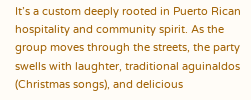It’s a custom deeply rooted in Puerto Rican hospitality and community spirit. As the group moves through the streets, the party swells with laughter, traditional aguinaldos (Christmas songs), and delicious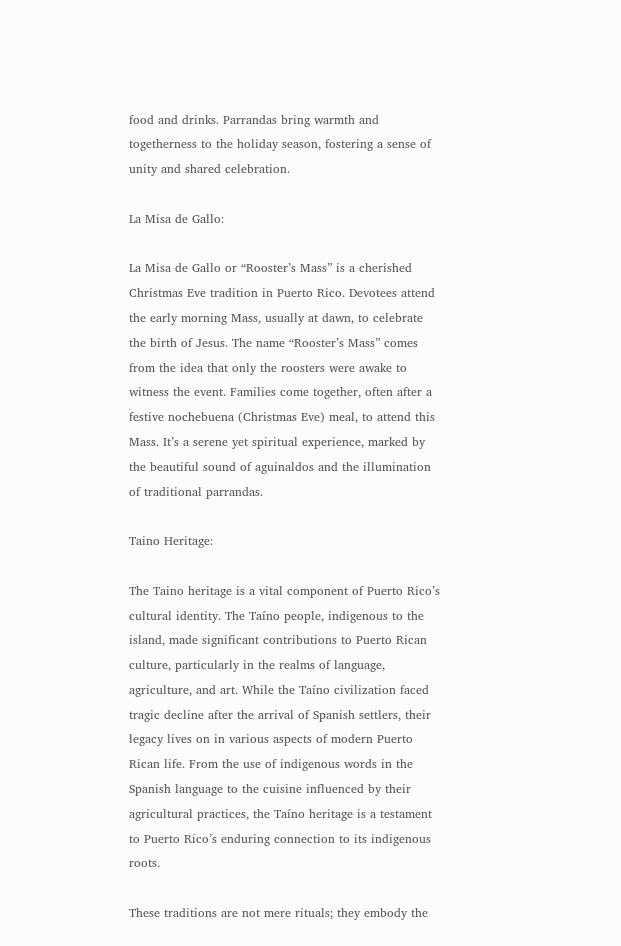food and drinks. Parrandas bring warmth and togetherness to the holiday season, fostering a sense of unity and shared celebration.

La Misa de Gallo:

La Misa de Gallo or “Rooster’s Mass” is a cherished Christmas Eve tradition in Puerto Rico. Devotees attend the early morning Mass, usually at dawn, to celebrate the birth of Jesus. The name “Rooster’s Mass” comes from the idea that only the roosters were awake to witness the event. Families come together, often after a festive nochebuena (Christmas Eve) meal, to attend this Mass. It’s a serene yet spiritual experience, marked by the beautiful sound of aguinaldos and the illumination of traditional parrandas.

Taino Heritage:

The Taino heritage is a vital component of Puerto Rico’s cultural identity. The Taíno people, indigenous to the island, made significant contributions to Puerto Rican culture, particularly in the realms of language, agriculture, and art. While the Taíno civilization faced tragic decline after the arrival of Spanish settlers, their legacy lives on in various aspects of modern Puerto Rican life. From the use of indigenous words in the Spanish language to the cuisine influenced by their agricultural practices, the Taíno heritage is a testament to Puerto Rico’s enduring connection to its indigenous roots.

These traditions are not mere rituals; they embody the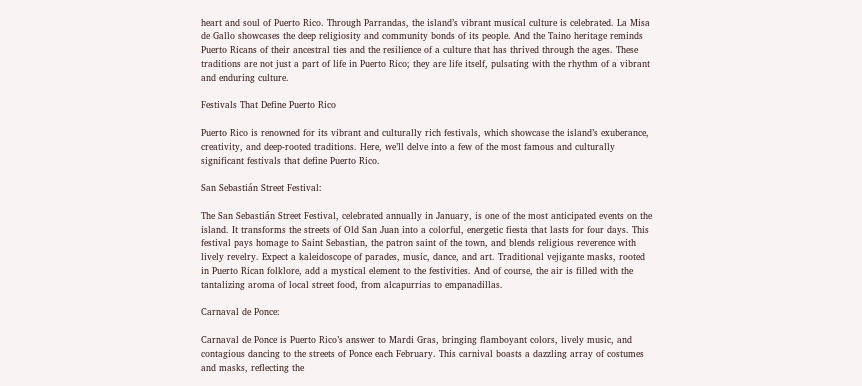heart and soul of Puerto Rico. Through Parrandas, the island’s vibrant musical culture is celebrated. La Misa de Gallo showcases the deep religiosity and community bonds of its people. And the Taino heritage reminds Puerto Ricans of their ancestral ties and the resilience of a culture that has thrived through the ages. These traditions are not just a part of life in Puerto Rico; they are life itself, pulsating with the rhythm of a vibrant and enduring culture.

Festivals That Define Puerto Rico

Puerto Rico is renowned for its vibrant and culturally rich festivals, which showcase the island’s exuberance, creativity, and deep-rooted traditions. Here, we’ll delve into a few of the most famous and culturally significant festivals that define Puerto Rico.

San Sebastián Street Festival:

The San Sebastián Street Festival, celebrated annually in January, is one of the most anticipated events on the island. It transforms the streets of Old San Juan into a colorful, energetic fiesta that lasts for four days. This festival pays homage to Saint Sebastian, the patron saint of the town, and blends religious reverence with lively revelry. Expect a kaleidoscope of parades, music, dance, and art. Traditional vejigante masks, rooted in Puerto Rican folklore, add a mystical element to the festivities. And of course, the air is filled with the tantalizing aroma of local street food, from alcapurrias to empanadillas.

Carnaval de Ponce:

Carnaval de Ponce is Puerto Rico’s answer to Mardi Gras, bringing flamboyant colors, lively music, and contagious dancing to the streets of Ponce each February. This carnival boasts a dazzling array of costumes and masks, reflecting the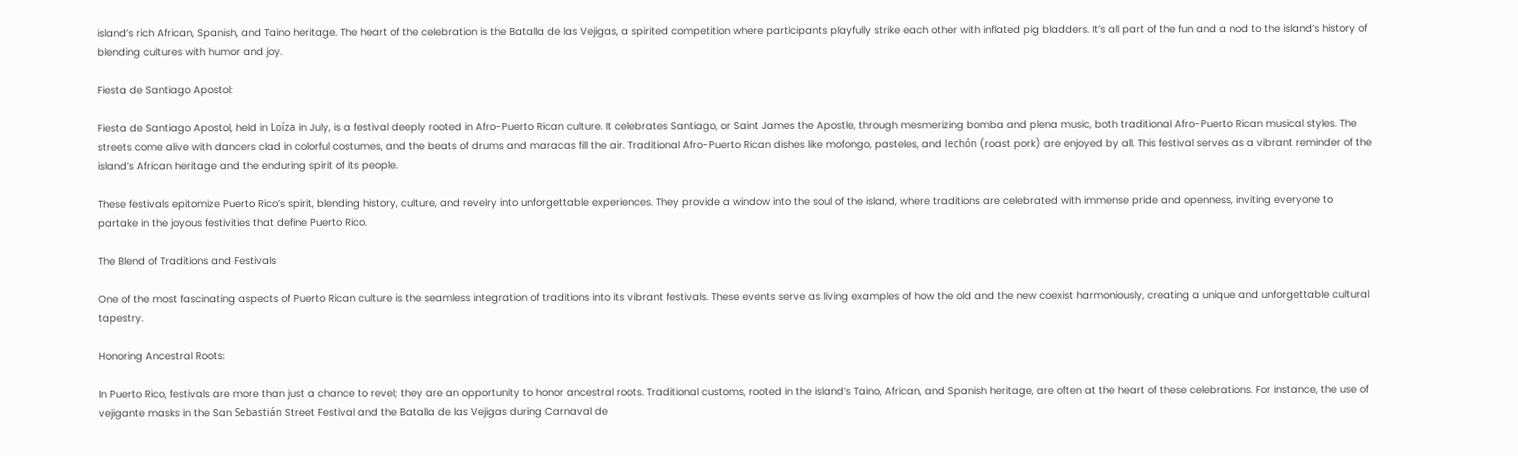island’s rich African, Spanish, and Taino heritage. The heart of the celebration is the Batalla de las Vejigas, a spirited competition where participants playfully strike each other with inflated pig bladders. It’s all part of the fun and a nod to the island’s history of blending cultures with humor and joy.

Fiesta de Santiago Apostol:

Fiesta de Santiago Apostol, held in Loíza in July, is a festival deeply rooted in Afro-Puerto Rican culture. It celebrates Santiago, or Saint James the Apostle, through mesmerizing bomba and plena music, both traditional Afro-Puerto Rican musical styles. The streets come alive with dancers clad in colorful costumes, and the beats of drums and maracas fill the air. Traditional Afro-Puerto Rican dishes like mofongo, pasteles, and lechón (roast pork) are enjoyed by all. This festival serves as a vibrant reminder of the island’s African heritage and the enduring spirit of its people.

These festivals epitomize Puerto Rico’s spirit, blending history, culture, and revelry into unforgettable experiences. They provide a window into the soul of the island, where traditions are celebrated with immense pride and openness, inviting everyone to partake in the joyous festivities that define Puerto Rico.

The Blend of Traditions and Festivals

One of the most fascinating aspects of Puerto Rican culture is the seamless integration of traditions into its vibrant festivals. These events serve as living examples of how the old and the new coexist harmoniously, creating a unique and unforgettable cultural tapestry.

Honoring Ancestral Roots:

In Puerto Rico, festivals are more than just a chance to revel; they are an opportunity to honor ancestral roots. Traditional customs, rooted in the island’s Taino, African, and Spanish heritage, are often at the heart of these celebrations. For instance, the use of vejigante masks in the San Sebastián Street Festival and the Batalla de las Vejigas during Carnaval de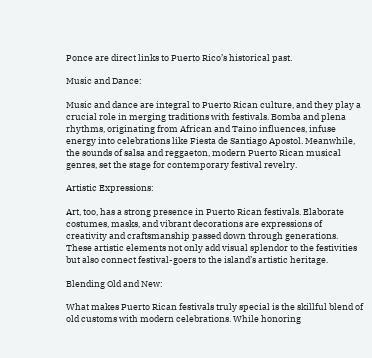Ponce are direct links to Puerto Rico’s historical past.

Music and Dance:

Music and dance are integral to Puerto Rican culture, and they play a crucial role in merging traditions with festivals. Bomba and plena rhythms, originating from African and Taino influences, infuse energy into celebrations like Fiesta de Santiago Apostol. Meanwhile, the sounds of salsa and reggaeton, modern Puerto Rican musical genres, set the stage for contemporary festival revelry.

Artistic Expressions:

Art, too, has a strong presence in Puerto Rican festivals. Elaborate costumes, masks, and vibrant decorations are expressions of creativity and craftsmanship passed down through generations. These artistic elements not only add visual splendor to the festivities but also connect festival-goers to the island’s artistic heritage.

Blending Old and New:

What makes Puerto Rican festivals truly special is the skillful blend of old customs with modern celebrations. While honoring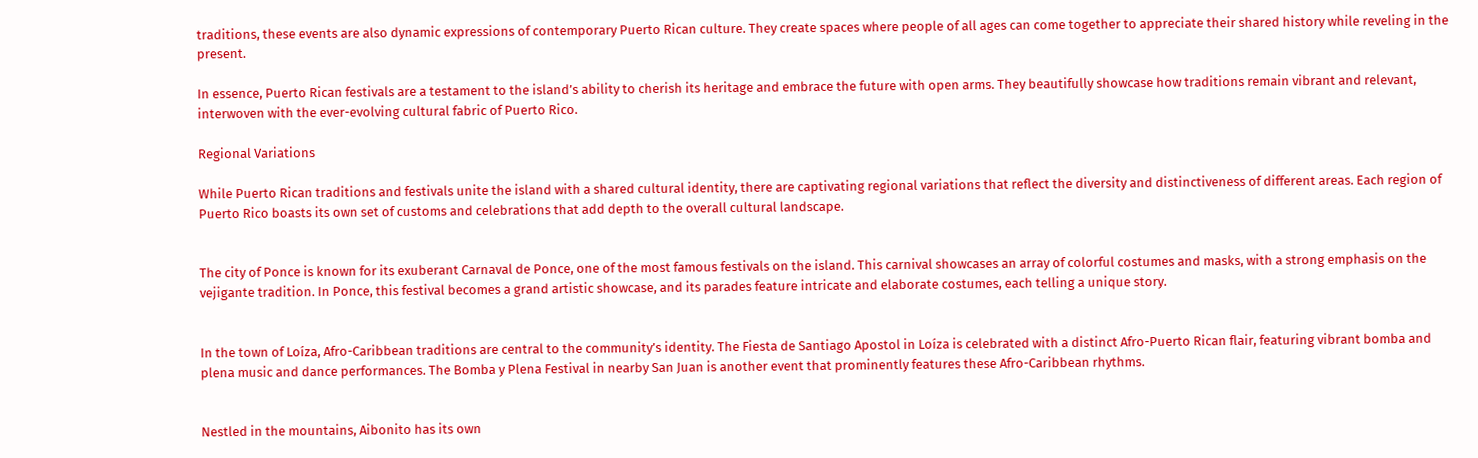traditions, these events are also dynamic expressions of contemporary Puerto Rican culture. They create spaces where people of all ages can come together to appreciate their shared history while reveling in the present.

In essence, Puerto Rican festivals are a testament to the island’s ability to cherish its heritage and embrace the future with open arms. They beautifully showcase how traditions remain vibrant and relevant, interwoven with the ever-evolving cultural fabric of Puerto Rico.

Regional Variations

While Puerto Rican traditions and festivals unite the island with a shared cultural identity, there are captivating regional variations that reflect the diversity and distinctiveness of different areas. Each region of Puerto Rico boasts its own set of customs and celebrations that add depth to the overall cultural landscape.


The city of Ponce is known for its exuberant Carnaval de Ponce, one of the most famous festivals on the island. This carnival showcases an array of colorful costumes and masks, with a strong emphasis on the vejigante tradition. In Ponce, this festival becomes a grand artistic showcase, and its parades feature intricate and elaborate costumes, each telling a unique story.


In the town of Loíza, Afro-Caribbean traditions are central to the community’s identity. The Fiesta de Santiago Apostol in Loíza is celebrated with a distinct Afro-Puerto Rican flair, featuring vibrant bomba and plena music and dance performances. The Bomba y Plena Festival in nearby San Juan is another event that prominently features these Afro-Caribbean rhythms.


Nestled in the mountains, Aibonito has its own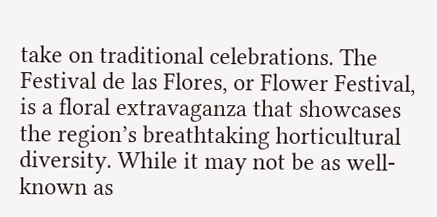take on traditional celebrations. The Festival de las Flores, or Flower Festival, is a floral extravaganza that showcases the region’s breathtaking horticultural diversity. While it may not be as well-known as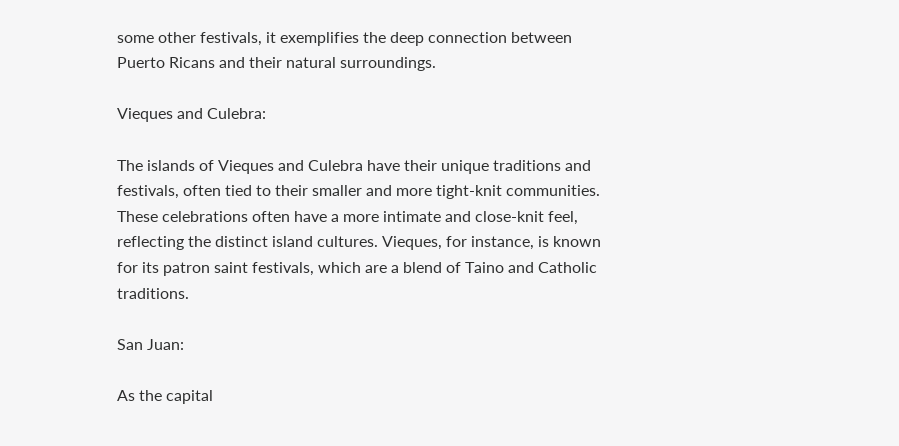some other festivals, it exemplifies the deep connection between Puerto Ricans and their natural surroundings.

Vieques and Culebra:

The islands of Vieques and Culebra have their unique traditions and festivals, often tied to their smaller and more tight-knit communities. These celebrations often have a more intimate and close-knit feel, reflecting the distinct island cultures. Vieques, for instance, is known for its patron saint festivals, which are a blend of Taino and Catholic traditions.

San Juan:

As the capital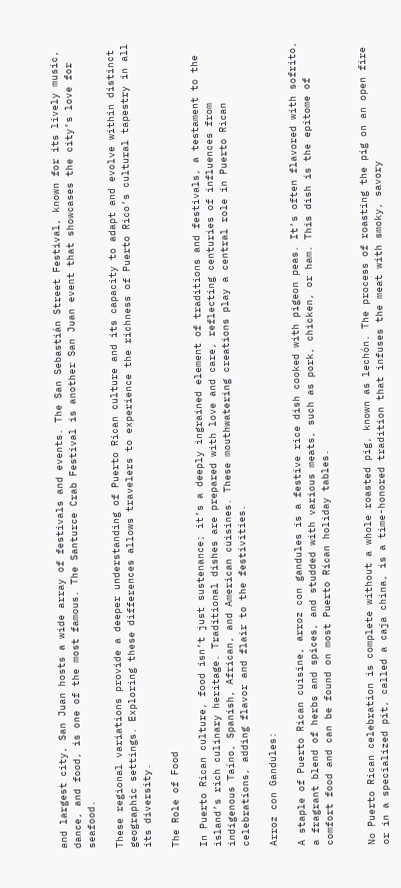and largest city, San Juan hosts a wide array of festivals and events. The San Sebastián Street Festival, known for its lively music, dance, and food, is one of the most famous. The Santurce Crab Festival is another San Juan event that showcases the city’s love for seafood.

These regional variations provide a deeper understanding of Puerto Rican culture and its capacity to adapt and evolve within distinct geographic settings. Exploring these differences allows travelers to experience the richness of Puerto Rico’s cultural tapestry in all its diversity.

The Role of Food

In Puerto Rican culture, food isn’t just sustenance; it’s a deeply ingrained element of traditions and festivals, a testament to the island’s rich culinary heritage. Traditional dishes are prepared with love and care, reflecting centuries of influences from indigenous Taíno, Spanish, African, and American cuisines. These mouthwatering creations play a central role in Puerto Rican celebrations, adding flavor and flair to the festivities.

Arroz con Gandules:

A staple of Puerto Rican cuisine, arroz con gandules is a festive rice dish cooked with pigeon peas. It’s often flavored with sofrito, a fragrant blend of herbs and spices, and studded with various meats, such as pork, chicken, or ham. This dish is the epitome of comfort food and can be found on most Puerto Rican holiday tables.


No Puerto Rican celebration is complete without a whole roasted pig, known as lechón. The process of roasting the pig on an open fire or in a specialized pit, called a caja china, is a time-honored tradition that infuses the meat with smoky, savory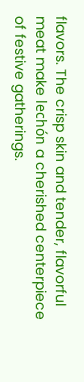flavors. The crisp skin and tender, flavorful meat make lechón a cherished centerpiece of festive gatherings.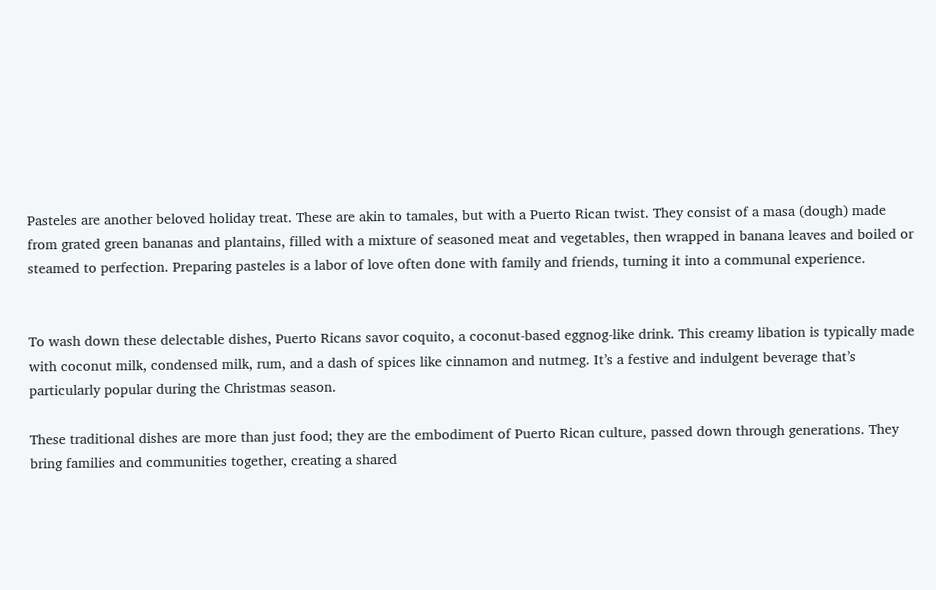Pasteles are another beloved holiday treat. These are akin to tamales, but with a Puerto Rican twist. They consist of a masa (dough) made from grated green bananas and plantains, filled with a mixture of seasoned meat and vegetables, then wrapped in banana leaves and boiled or steamed to perfection. Preparing pasteles is a labor of love often done with family and friends, turning it into a communal experience.


To wash down these delectable dishes, Puerto Ricans savor coquito, a coconut-based eggnog-like drink. This creamy libation is typically made with coconut milk, condensed milk, rum, and a dash of spices like cinnamon and nutmeg. It’s a festive and indulgent beverage that’s particularly popular during the Christmas season.

These traditional dishes are more than just food; they are the embodiment of Puerto Rican culture, passed down through generations. They bring families and communities together, creating a shared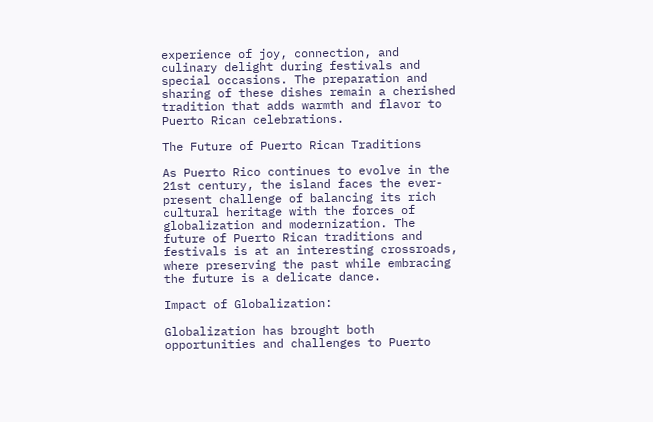experience of joy, connection, and culinary delight during festivals and special occasions. The preparation and sharing of these dishes remain a cherished tradition that adds warmth and flavor to Puerto Rican celebrations.

The Future of Puerto Rican Traditions

As Puerto Rico continues to evolve in the 21st century, the island faces the ever-present challenge of balancing its rich cultural heritage with the forces of globalization and modernization. The future of Puerto Rican traditions and festivals is at an interesting crossroads, where preserving the past while embracing the future is a delicate dance.

Impact of Globalization:

Globalization has brought both opportunities and challenges to Puerto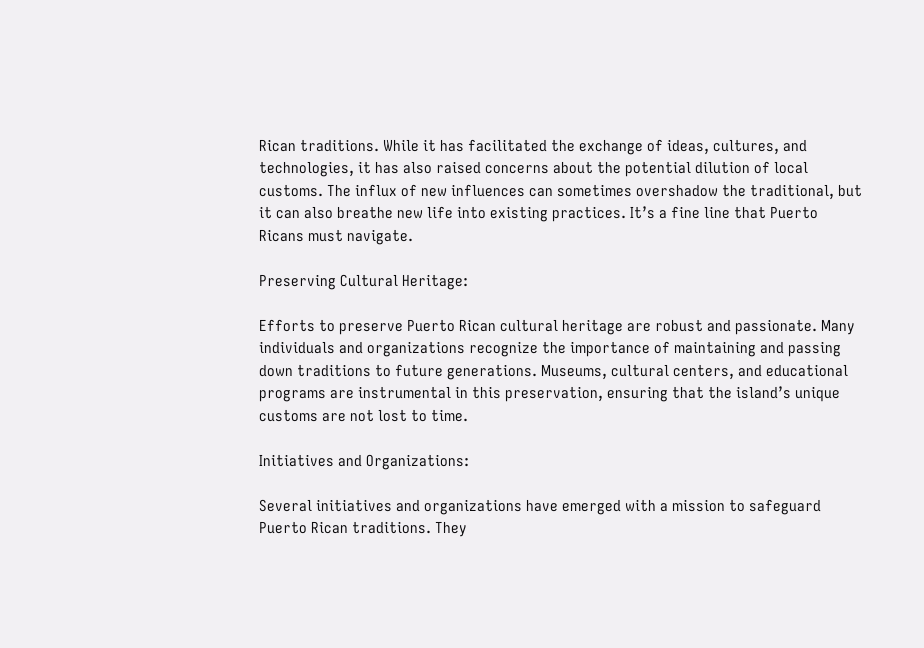Rican traditions. While it has facilitated the exchange of ideas, cultures, and technologies, it has also raised concerns about the potential dilution of local customs. The influx of new influences can sometimes overshadow the traditional, but it can also breathe new life into existing practices. It’s a fine line that Puerto Ricans must navigate.

Preserving Cultural Heritage:

Efforts to preserve Puerto Rican cultural heritage are robust and passionate. Many individuals and organizations recognize the importance of maintaining and passing down traditions to future generations. Museums, cultural centers, and educational programs are instrumental in this preservation, ensuring that the island’s unique customs are not lost to time.

Initiatives and Organizations:

Several initiatives and organizations have emerged with a mission to safeguard Puerto Rican traditions. They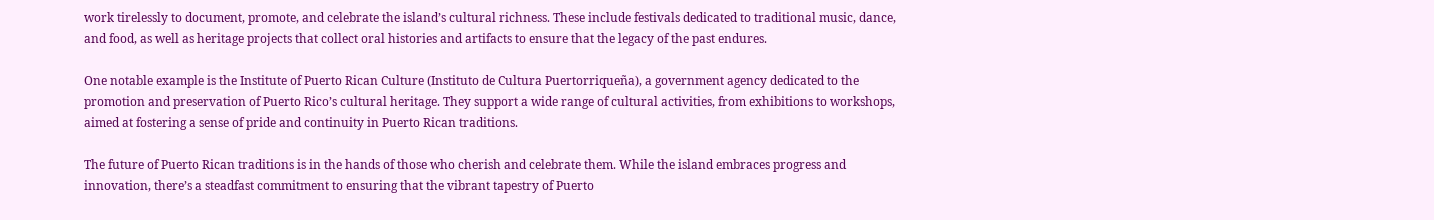work tirelessly to document, promote, and celebrate the island’s cultural richness. These include festivals dedicated to traditional music, dance, and food, as well as heritage projects that collect oral histories and artifacts to ensure that the legacy of the past endures.

One notable example is the Institute of Puerto Rican Culture (Instituto de Cultura Puertorriqueña), a government agency dedicated to the promotion and preservation of Puerto Rico’s cultural heritage. They support a wide range of cultural activities, from exhibitions to workshops, aimed at fostering a sense of pride and continuity in Puerto Rican traditions.

The future of Puerto Rican traditions is in the hands of those who cherish and celebrate them. While the island embraces progress and innovation, there’s a steadfast commitment to ensuring that the vibrant tapestry of Puerto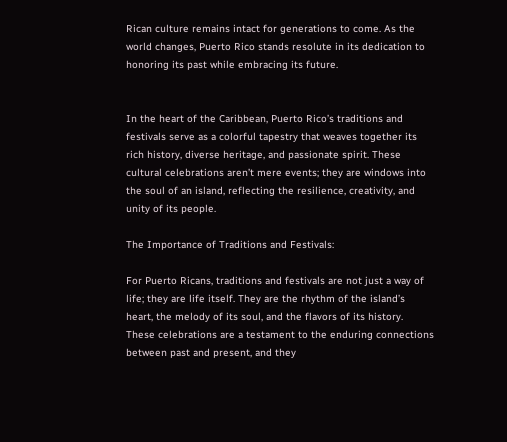Rican culture remains intact for generations to come. As the world changes, Puerto Rico stands resolute in its dedication to honoring its past while embracing its future.


In the heart of the Caribbean, Puerto Rico’s traditions and festivals serve as a colorful tapestry that weaves together its rich history, diverse heritage, and passionate spirit. These cultural celebrations aren’t mere events; they are windows into the soul of an island, reflecting the resilience, creativity, and unity of its people.

The Importance of Traditions and Festivals:

For Puerto Ricans, traditions and festivals are not just a way of life; they are life itself. They are the rhythm of the island’s heart, the melody of its soul, and the flavors of its history. These celebrations are a testament to the enduring connections between past and present, and they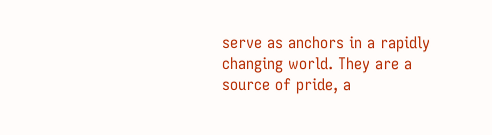serve as anchors in a rapidly changing world. They are a source of pride, a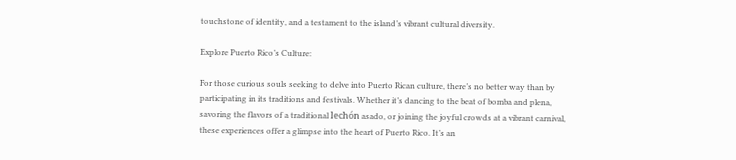touchstone of identity, and a testament to the island’s vibrant cultural diversity.

Explore Puerto Rico’s Culture:

For those curious souls seeking to delve into Puerto Rican culture, there’s no better way than by participating in its traditions and festivals. Whether it’s dancing to the beat of bomba and plena, savoring the flavors of a traditional lechón asado, or joining the joyful crowds at a vibrant carnival, these experiences offer a glimpse into the heart of Puerto Rico. It’s an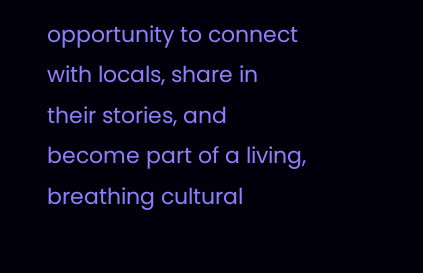opportunity to connect with locals, share in their stories, and become part of a living, breathing cultural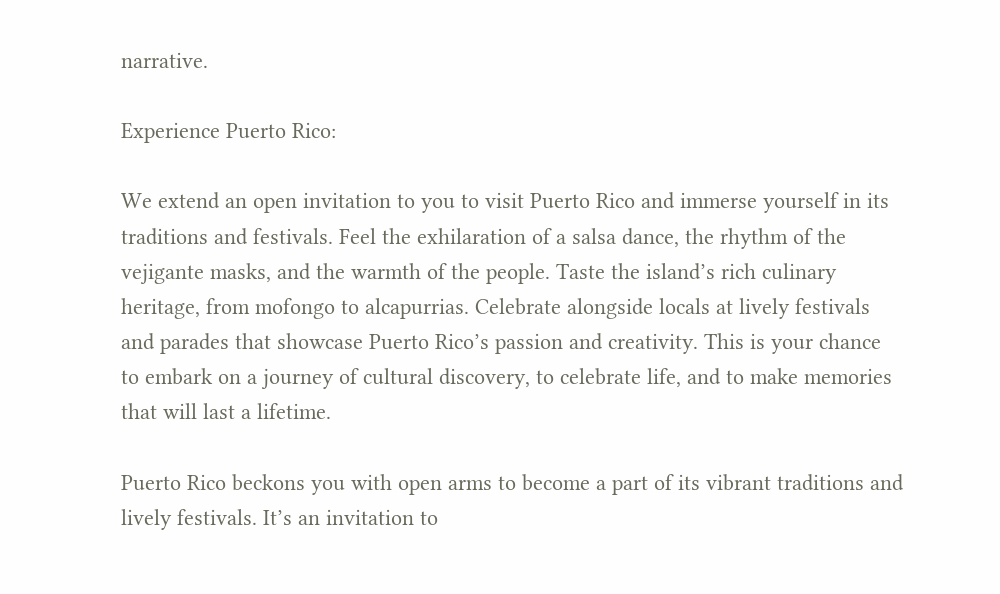narrative.

Experience Puerto Rico:

We extend an open invitation to you to visit Puerto Rico and immerse yourself in its traditions and festivals. Feel the exhilaration of a salsa dance, the rhythm of the vejigante masks, and the warmth of the people. Taste the island’s rich culinary heritage, from mofongo to alcapurrias. Celebrate alongside locals at lively festivals and parades that showcase Puerto Rico’s passion and creativity. This is your chance to embark on a journey of cultural discovery, to celebrate life, and to make memories that will last a lifetime.

Puerto Rico beckons you with open arms to become a part of its vibrant traditions and lively festivals. It’s an invitation to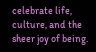celebrate life, culture, and the sheer joy of being.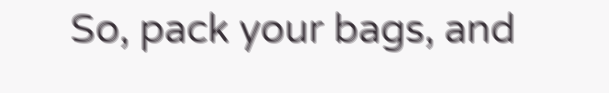So, pack your bags, and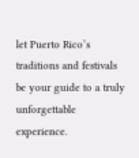let Puerto Rico’s traditions and festivals be your guide to a truly unforgettable experience.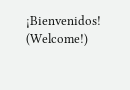¡Bienvenidos! (Welcome!)